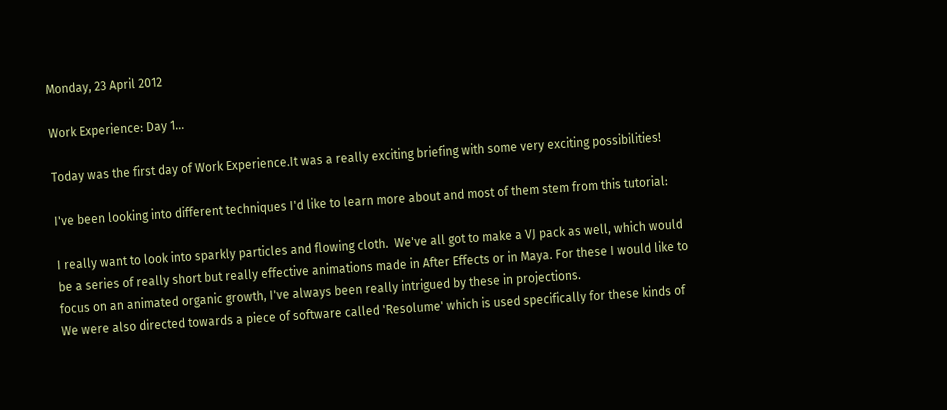Monday, 23 April 2012

Work Experience: Day 1...

Today was the first day of Work Experience.It was a really exciting briefing with some very exciting possibilities!

I've been looking into different techniques I'd like to learn more about and most of them stem from this tutorial:

I really want to look into sparkly particles and flowing cloth.  We've all got to make a VJ pack as well, which would be a series of really short but really effective animations made in After Effects or in Maya. For these I would like to focus on an animated organic growth, I've always been really intrigued by these in projections.
We were also directed towards a piece of software called 'Resolume' which is used specifically for these kinds of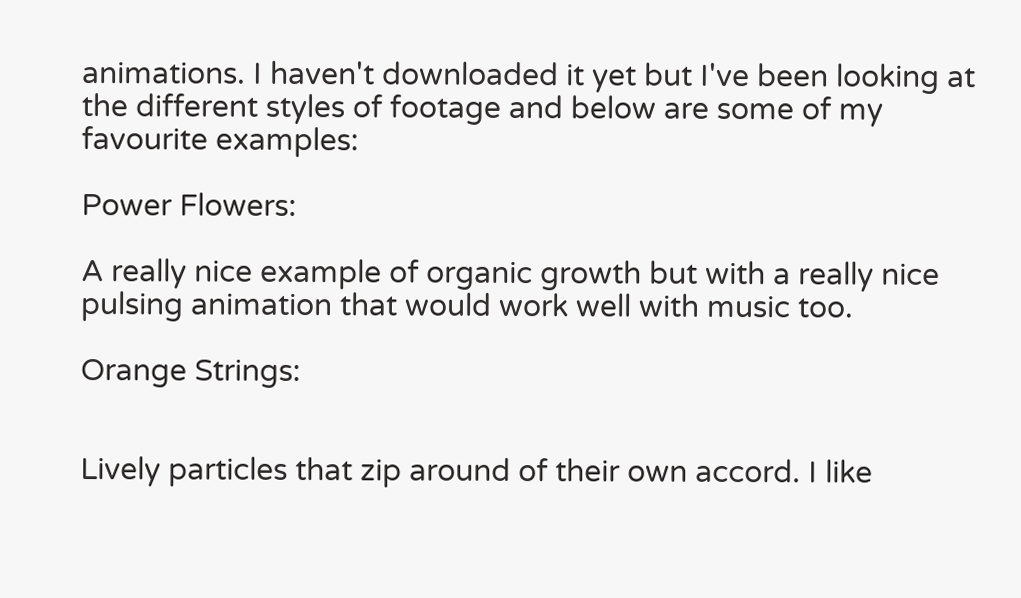animations. I haven't downloaded it yet but I've been looking at the different styles of footage and below are some of my favourite examples:

Power Flowers:

A really nice example of organic growth but with a really nice pulsing animation that would work well with music too.

Orange Strings:


Lively particles that zip around of their own accord. I like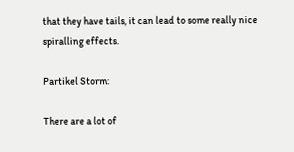that they have tails, it can lead to some really nice spiralling effects.

Partikel Storm:

There are a lot of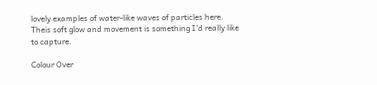lovely examples of water-like waves of particles here. Theis soft glow and movement is something I'd really like to capture.

Colour Over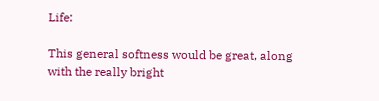Life:

This general softness would be great, along with the really bright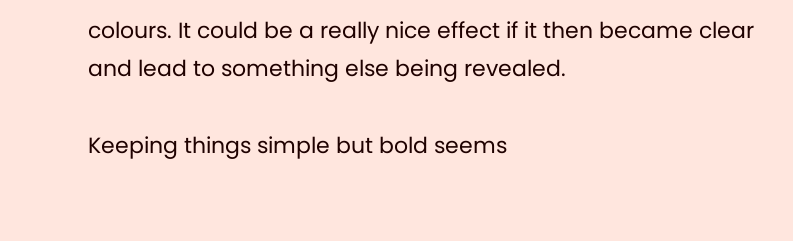colours. It could be a really nice effect if it then became clear and lead to something else being revealed.

Keeping things simple but bold seems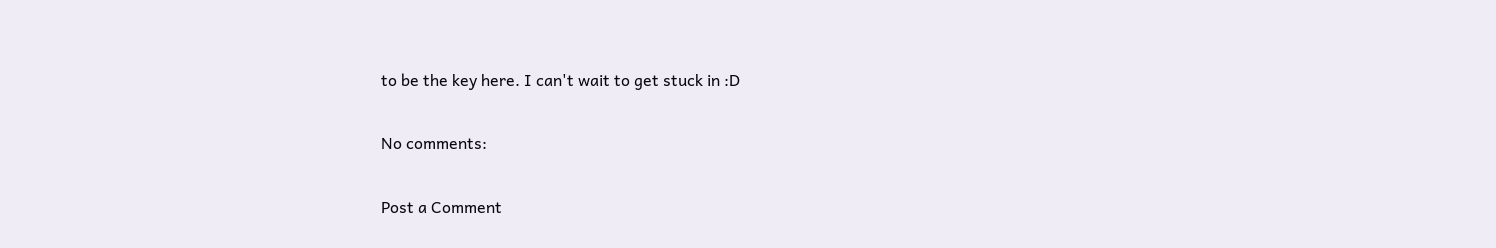to be the key here. I can't wait to get stuck in :D

No comments:

Post a Comment